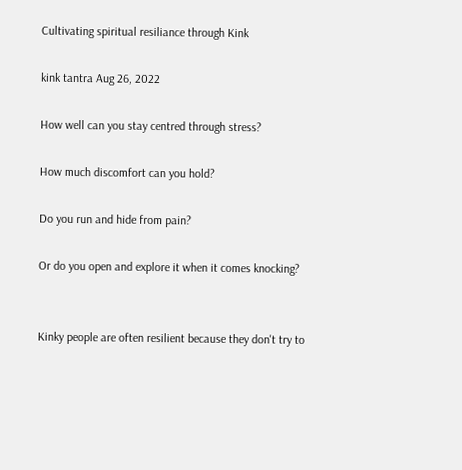Cultivating spiritual resiliance through Kink

kink tantra Aug 26, 2022

How well can you stay centred through stress?

How much discomfort can you hold?

Do you run and hide from pain?

Or do you open and explore it when it comes knocking?


Kinky people are often resilient because they don't try to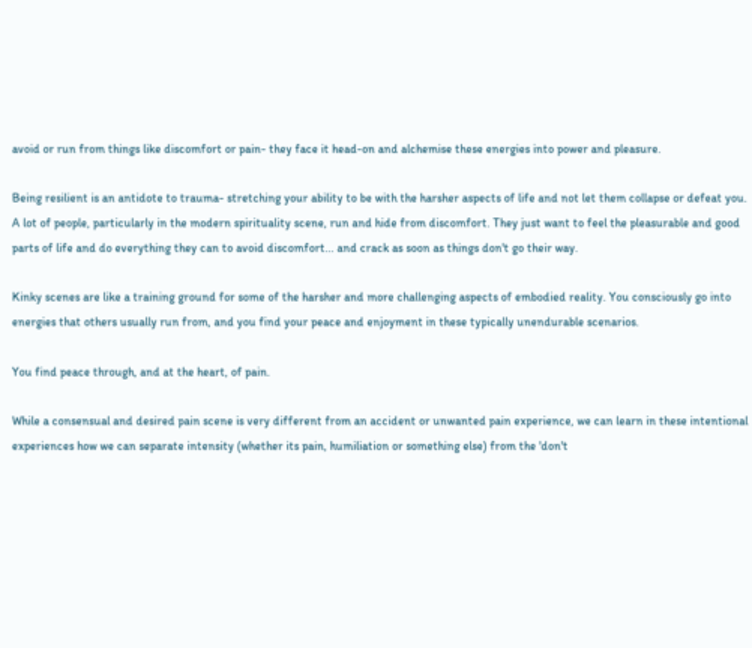avoid or run from things like discomfort or pain- they face it head-on and alchemise these energies into power and pleasure.

Being resilient is an antidote to trauma- stretching your ability to be with the harsher aspects of life and not let them collapse or defeat you. A lot of people, particularly in the modern spirituality scene, run and hide from discomfort. They just want to feel the pleasurable and good parts of life and do everything they can to avoid discomfort... and crack as soon as things don't go their way.

Kinky scenes are like a training ground for some of the harsher and more challenging aspects of embodied reality. You consciously go into energies that others usually run from, and you find your peace and enjoyment in these typically unendurable scenarios.

You find peace through, and at the heart, of pain.

While a consensual and desired pain scene is very different from an accident or unwanted pain experience, we can learn in these intentional experiences how we can separate intensity (whether its pain, humiliation or something else) from the 'don't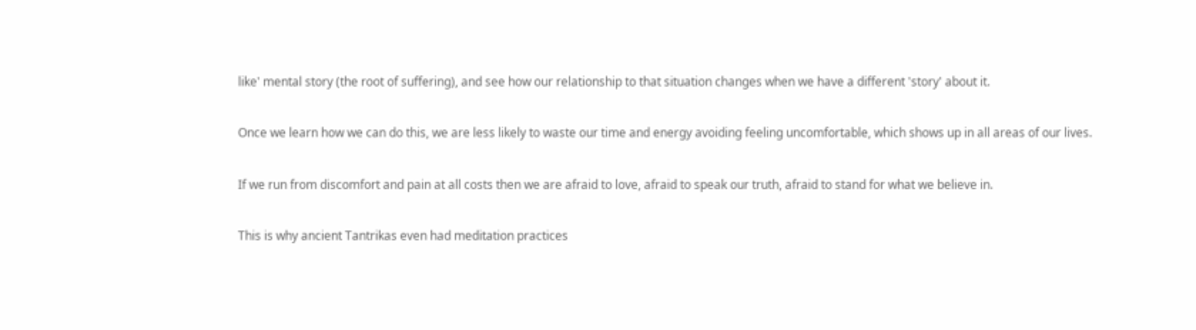like' mental story (the root of suffering), and see how our relationship to that situation changes when we have a different 'story' about it.

Once we learn how we can do this, we are less likely to waste our time and energy avoiding feeling uncomfortable, which shows up in all areas of our lives.

If we run from discomfort and pain at all costs then we are afraid to love, afraid to speak our truth, afraid to stand for what we believe in.

This is why ancient Tantrikas even had meditation practices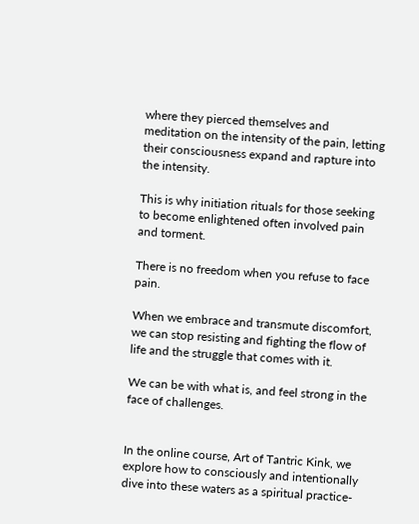where they pierced themselves and meditation on the intensity of the pain, letting their consciousness expand and rapture into the intensity.

This is why initiation rituals for those seeking to become enlightened often involved pain and torment.

There is no freedom when you refuse to face pain.

When we embrace and transmute discomfort, we can stop resisting and fighting the flow of life and the struggle that comes with it.

We can be with what is, and feel strong in the face of challenges.


In the online course, Art of Tantric Kink, we explore how to consciously and intentionally dive into these waters as a spiritual practice-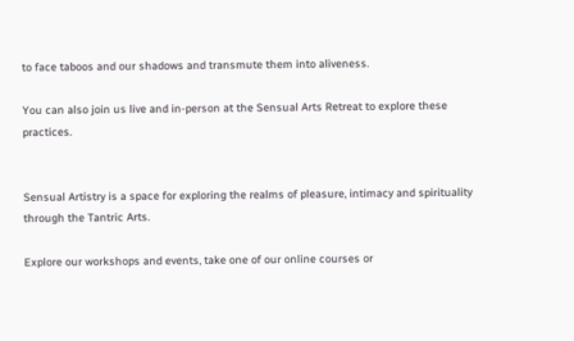to face taboos and our shadows and transmute them into aliveness.

You can also join us live and in-person at the Sensual Arts Retreat to explore these practices.


Sensual Artistry is a space for exploring the realms of pleasure, intimacy and spirituality through the Tantric Arts.

Explore our workshops and events, take one of our online courses or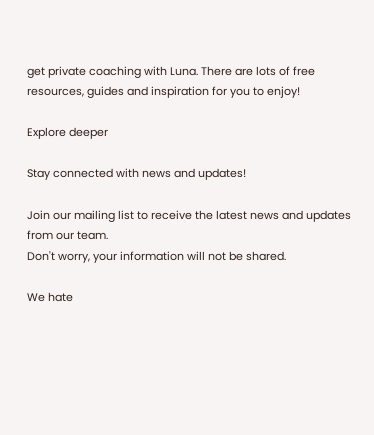get private coaching with Luna. There are lots of free resources, guides and inspiration for you to enjoy!

Explore deeper

Stay connected with news and updates!

Join our mailing list to receive the latest news and updates from our team.
Don't worry, your information will not be shared.

We hate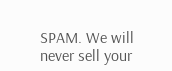SPAM. We will never sell your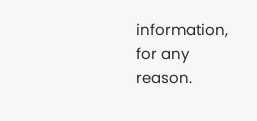information, for any reason.